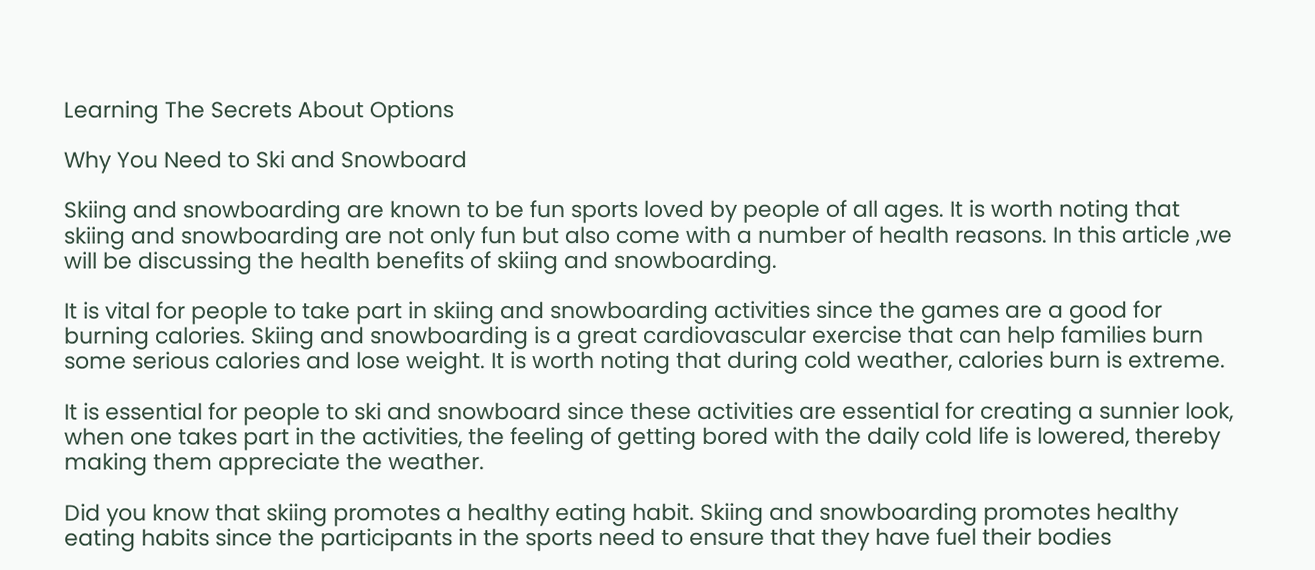Learning The Secrets About Options

Why You Need to Ski and Snowboard

Skiing and snowboarding are known to be fun sports loved by people of all ages. It is worth noting that skiing and snowboarding are not only fun but also come with a number of health reasons. In this article ,we will be discussing the health benefits of skiing and snowboarding.

It is vital for people to take part in skiing and snowboarding activities since the games are a good for burning calories. Skiing and snowboarding is a great cardiovascular exercise that can help families burn some serious calories and lose weight. It is worth noting that during cold weather, calories burn is extreme.

It is essential for people to ski and snowboard since these activities are essential for creating a sunnier look, when one takes part in the activities, the feeling of getting bored with the daily cold life is lowered, thereby making them appreciate the weather.

Did you know that skiing promotes a healthy eating habit. Skiing and snowboarding promotes healthy eating habits since the participants in the sports need to ensure that they have fuel their bodies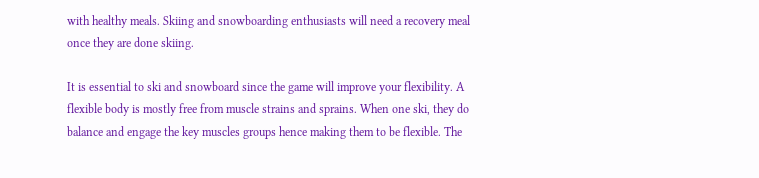with healthy meals. Skiing and snowboarding enthusiasts will need a recovery meal once they are done skiing.

It is essential to ski and snowboard since the game will improve your flexibility. A flexible body is mostly free from muscle strains and sprains. When one ski, they do balance and engage the key muscles groups hence making them to be flexible. The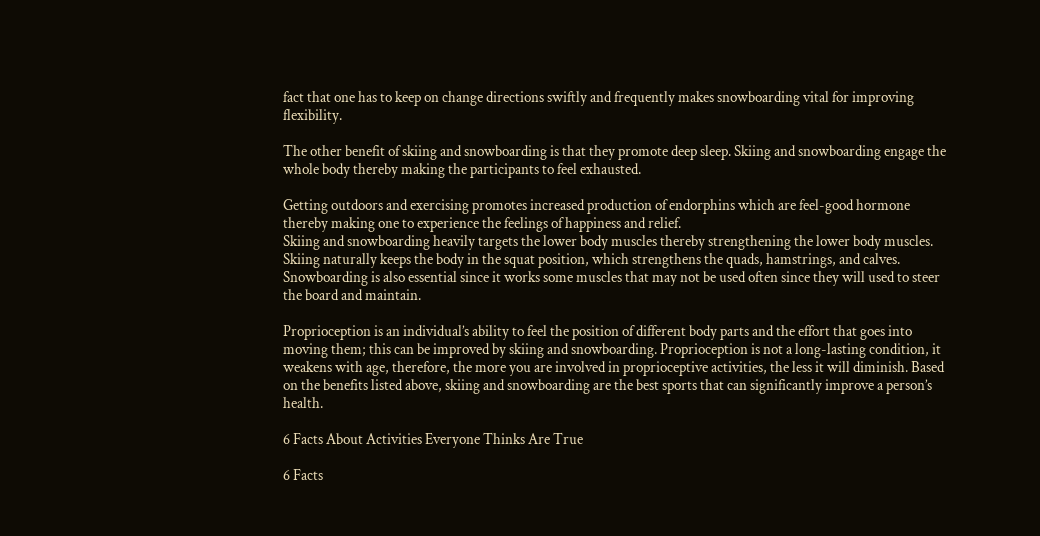fact that one has to keep on change directions swiftly and frequently makes snowboarding vital for improving flexibility.

The other benefit of skiing and snowboarding is that they promote deep sleep. Skiing and snowboarding engage the whole body thereby making the participants to feel exhausted.

Getting outdoors and exercising promotes increased production of endorphins which are feel-good hormone thereby making one to experience the feelings of happiness and relief.
Skiing and snowboarding heavily targets the lower body muscles thereby strengthening the lower body muscles. Skiing naturally keeps the body in the squat position, which strengthens the quads, hamstrings, and calves. Snowboarding is also essential since it works some muscles that may not be used often since they will used to steer the board and maintain.

Proprioception is an individual’s ability to feel the position of different body parts and the effort that goes into moving them; this can be improved by skiing and snowboarding. Proprioception is not a long-lasting condition, it weakens with age, therefore, the more you are involved in proprioceptive activities, the less it will diminish. Based on the benefits listed above, skiing and snowboarding are the best sports that can significantly improve a person’s health.

6 Facts About Activities Everyone Thinks Are True

6 Facts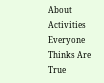About Activities Everyone Thinks Are True